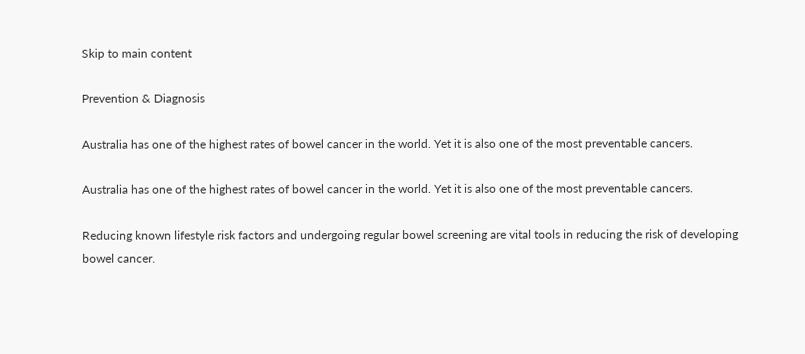Skip to main content

Prevention & Diagnosis

Australia has one of the highest rates of bowel cancer in the world. Yet it is also one of the most preventable cancers.

Australia has one of the highest rates of bowel cancer in the world. Yet it is also one of the most preventable cancers.

Reducing known lifestyle risk factors and undergoing regular bowel screening are vital tools in reducing the risk of developing bowel cancer.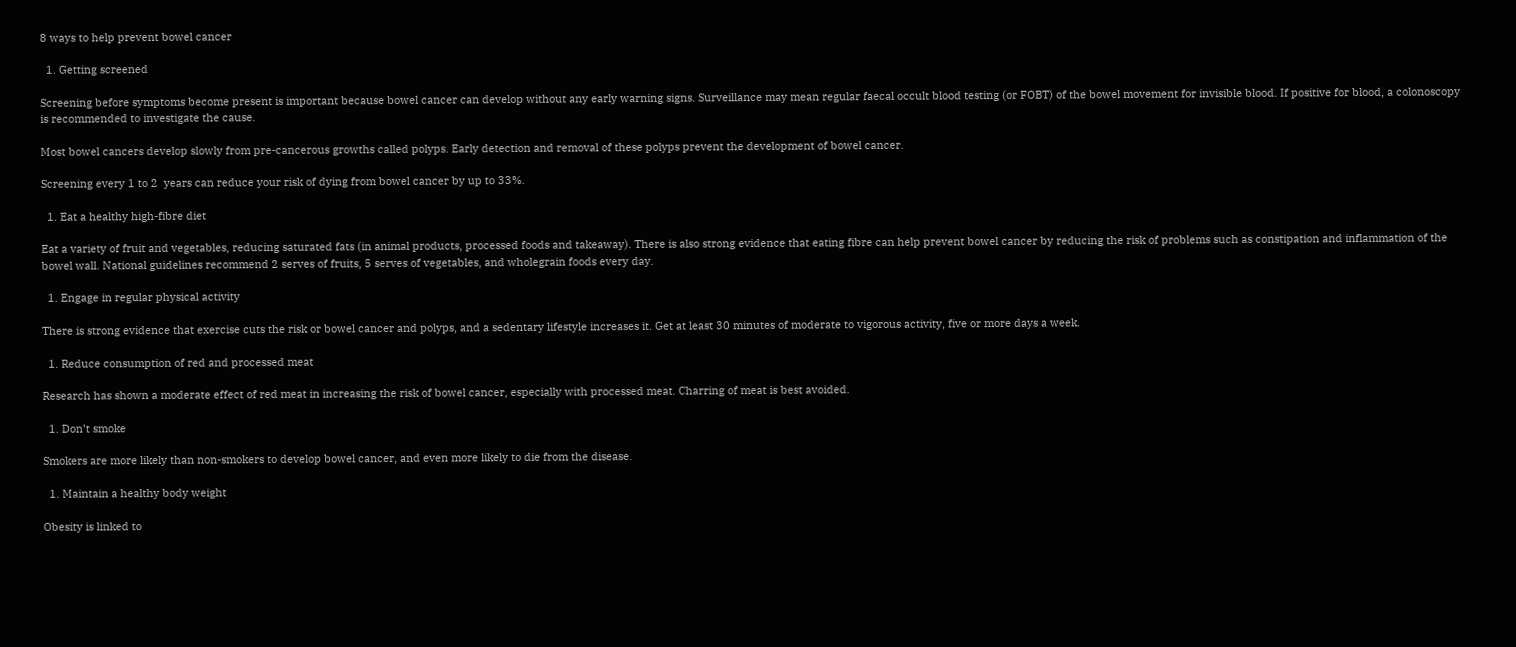8 ways to help prevent bowel cancer

  1. Getting screened

Screening before symptoms become present is important because bowel cancer can develop without any early warning signs. Surveillance may mean regular faecal occult blood testing (or FOBT) of the bowel movement for invisible blood. If positive for blood, a colonoscopy is recommended to investigate the cause.

Most bowel cancers develop slowly from pre-cancerous growths called polyps. Early detection and removal of these polyps prevent the development of bowel cancer.

Screening every 1 to 2  years can reduce your risk of dying from bowel cancer by up to 33%.

  1. Eat a healthy high-fibre diet

Eat a variety of fruit and vegetables, reducing saturated fats (in animal products, processed foods and takeaway). There is also strong evidence that eating fibre can help prevent bowel cancer by reducing the risk of problems such as constipation and inflammation of the bowel wall. National guidelines recommend 2 serves of fruits, 5 serves of vegetables, and wholegrain foods every day.

  1. Engage in regular physical activity

There is strong evidence that exercise cuts the risk or bowel cancer and polyps, and a sedentary lifestyle increases it. Get at least 30 minutes of moderate to vigorous activity, five or more days a week.

  1. Reduce consumption of red and processed meat

Research has shown a moderate effect of red meat in increasing the risk of bowel cancer, especially with processed meat. Charring of meat is best avoided.

  1. Don’t smoke

Smokers are more likely than non-smokers to develop bowel cancer, and even more likely to die from the disease.

  1. Maintain a healthy body weight

Obesity is linked to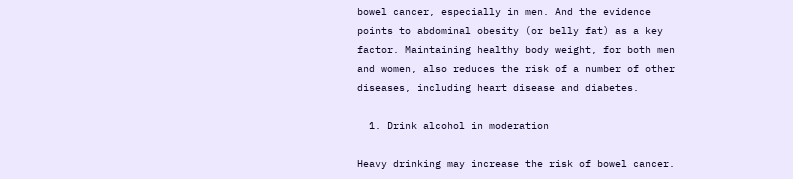bowel cancer, especially in men. And the evidence points to abdominal obesity (or belly fat) as a key factor. Maintaining healthy body weight, for both men and women, also reduces the risk of a number of other diseases, including heart disease and diabetes.

  1. Drink alcohol in moderation

Heavy drinking may increase the risk of bowel cancer.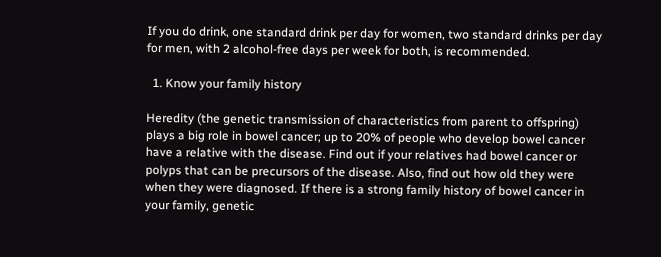If you do drink, one standard drink per day for women, two standard drinks per day for men, with 2 alcohol-free days per week for both, is recommended.

  1. Know your family history

Heredity (the genetic transmission of characteristics from parent to offspring) plays a big role in bowel cancer; up to 20% of people who develop bowel cancer have a relative with the disease. Find out if your relatives had bowel cancer or polyps that can be precursors of the disease. Also, find out how old they were when they were diagnosed. If there is a strong family history of bowel cancer in your family, genetic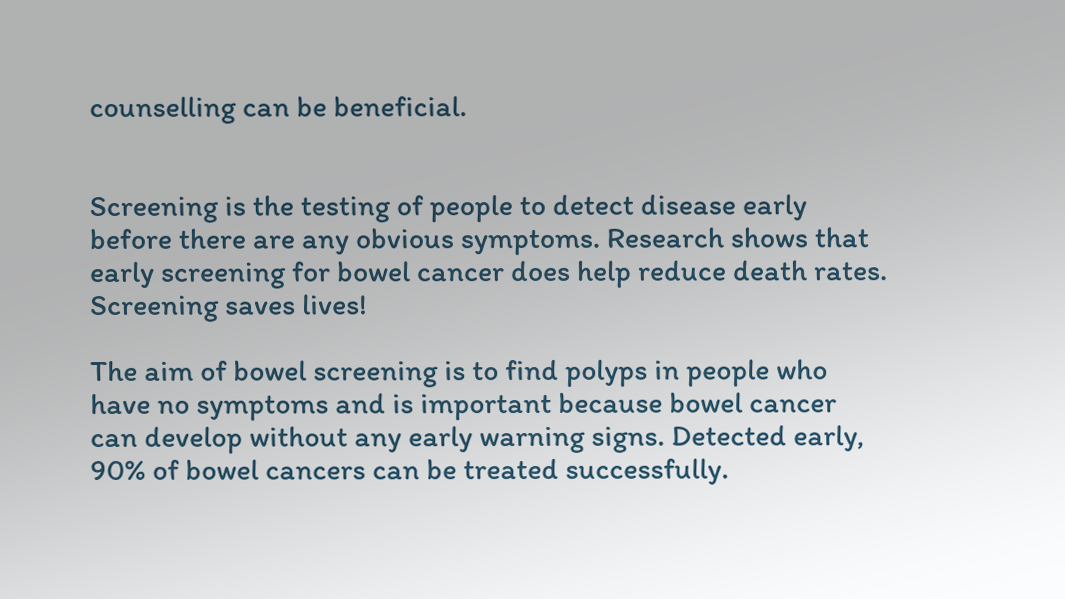counselling can be beneficial.


Screening is the testing of people to detect disease early before there are any obvious symptoms. Research shows that early screening for bowel cancer does help reduce death rates. Screening saves lives!

The aim of bowel screening is to find polyps in people who have no symptoms and is important because bowel cancer can develop without any early warning signs. Detected early, 90% of bowel cancers can be treated successfully.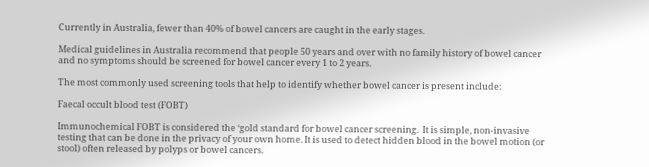Currently in Australia, fewer than 40% of bowel cancers are caught in the early stages.

Medical guidelines in Australia recommend that people 50 years and over with no family history of bowel cancer and no symptoms should be screened for bowel cancer every 1 to 2 years.

The most commonly used screening tools that help to identify whether bowel cancer is present include:

Faecal occult blood test (FOBT)

Immunochemical FOBT is considered the ‘gold standard for bowel cancer screening.  It is simple, non-invasive testing that can be done in the privacy of your own home. It is used to detect hidden blood in the bowel motion (or stool) often released by polyps or bowel cancers.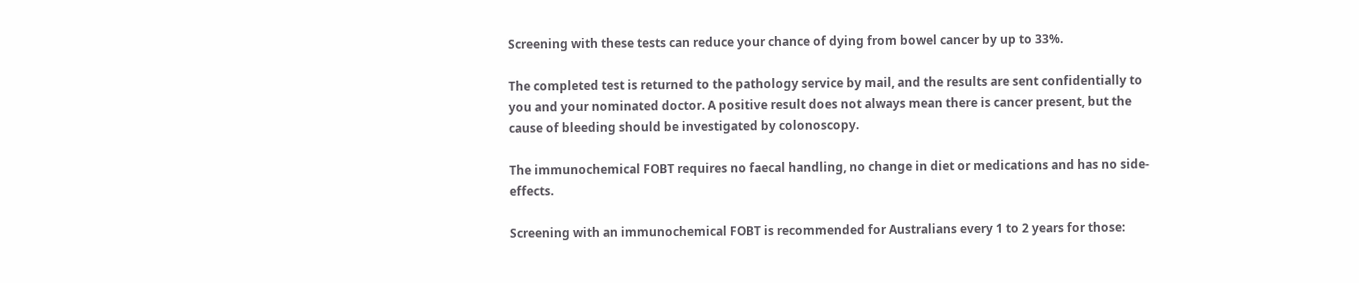Screening with these tests can reduce your chance of dying from bowel cancer by up to 33%.

The completed test is returned to the pathology service by mail, and the results are sent confidentially to you and your nominated doctor. A positive result does not always mean there is cancer present, but the cause of bleeding should be investigated by colonoscopy.

The immunochemical FOBT requires no faecal handling, no change in diet or medications and has no side-effects.

Screening with an immunochemical FOBT is recommended for Australians every 1 to 2 years for those: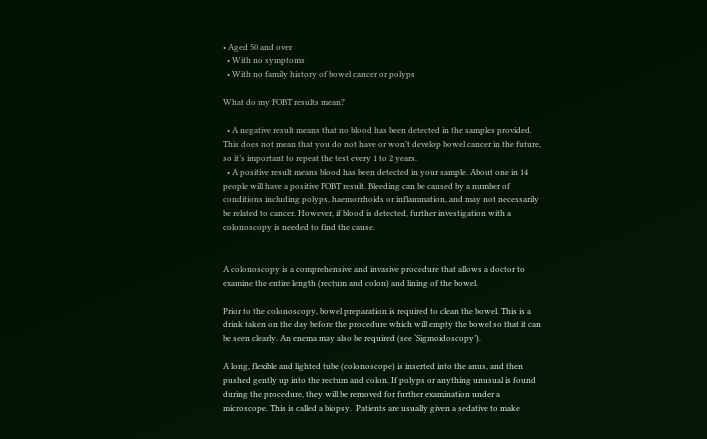• Aged 50 and over
  • With no symptoms
  • With no family history of bowel cancer or polyps

What do my FOBT results mean?

  • A negative result means that no blood has been detected in the samples provided. This does not mean that you do not have or won’t develop bowel cancer in the future, so it’s important to repeat the test every 1 to 2 years.
  • A positive result means blood has been detected in your sample. About one in 14 people will have a positive FOBT result. Bleeding can be caused by a number of conditions including polyps, haemorrhoids or inflammation, and may not necessarily be related to cancer. However, if blood is detected, further investigation with a colonoscopy is needed to find the cause.


A colonoscopy is a comprehensive and invasive procedure that allows a doctor to examine the entire length (rectum and colon) and lining of the bowel.

Prior to the colonoscopy, bowel preparation is required to clean the bowel. This is a drink taken on the day before the procedure which will empty the bowel so that it can be seen clearly. An enema may also be required (see ‘Sigmoidoscopy’).

A long, flexible and lighted tube (colonoscope) is inserted into the anus, and then pushed gently up into the rectum and colon. If polyps or anything unusual is found during the procedure, they will be removed for further examination under a microscope. This is called a biopsy.  Patients are usually given a sedative to make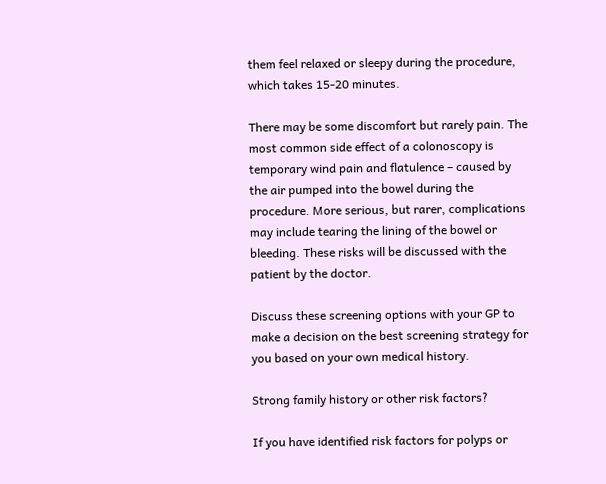them feel relaxed or sleepy during the procedure, which takes 15-20 minutes.

There may be some discomfort but rarely pain. The most common side effect of a colonoscopy is temporary wind pain and flatulence – caused by the air pumped into the bowel during the procedure. More serious, but rarer, complications may include tearing the lining of the bowel or bleeding. These risks will be discussed with the patient by the doctor.

Discuss these screening options with your GP to make a decision on the best screening strategy for you based on your own medical history.

Strong family history or other risk factors?

If you have identified risk factors for polyps or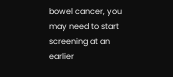bowel cancer, you may need to start screening at an earlier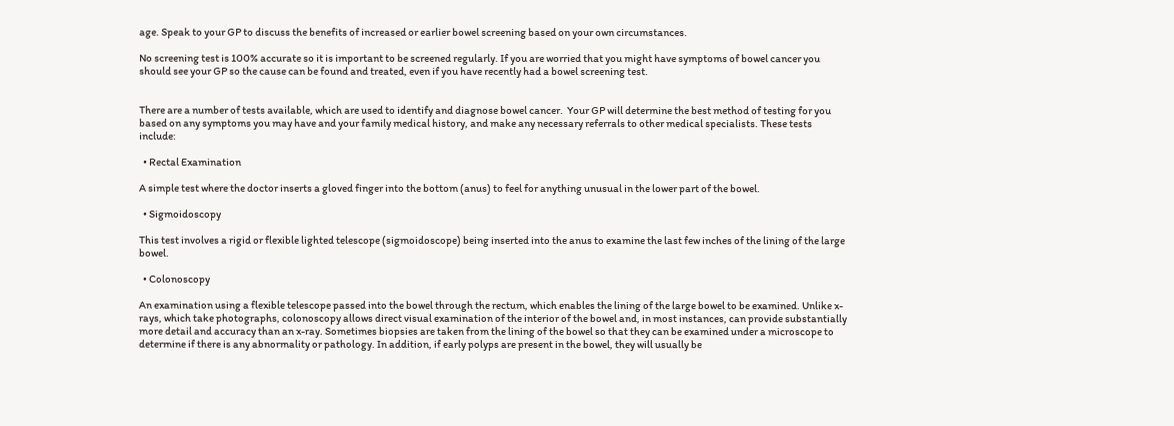age. Speak to your GP to discuss the benefits of increased or earlier bowel screening based on your own circumstances.

No screening test is 100% accurate so it is important to be screened regularly. If you are worried that you might have symptoms of bowel cancer you should see your GP so the cause can be found and treated, even if you have recently had a bowel screening test.


There are a number of tests available, which are used to identify and diagnose bowel cancer.  Your GP will determine the best method of testing for you based on any symptoms you may have and your family medical history, and make any necessary referrals to other medical specialists. These tests include:

  • Rectal Examination

A simple test where the doctor inserts a gloved finger into the bottom (anus) to feel for anything unusual in the lower part of the bowel.

  • Sigmoidoscopy

This test involves a rigid or flexible lighted telescope (sigmoidoscope) being inserted into the anus to examine the last few inches of the lining of the large bowel.

  • Colonoscopy

An examination using a flexible telescope passed into the bowel through the rectum, which enables the lining of the large bowel to be examined. Unlike x-rays, which take photographs, colonoscopy allows direct visual examination of the interior of the bowel and, in most instances, can provide substantially more detail and accuracy than an x-ray. Sometimes biopsies are taken from the lining of the bowel so that they can be examined under a microscope to determine if there is any abnormality or pathology. In addition, if early polyps are present in the bowel, they will usually be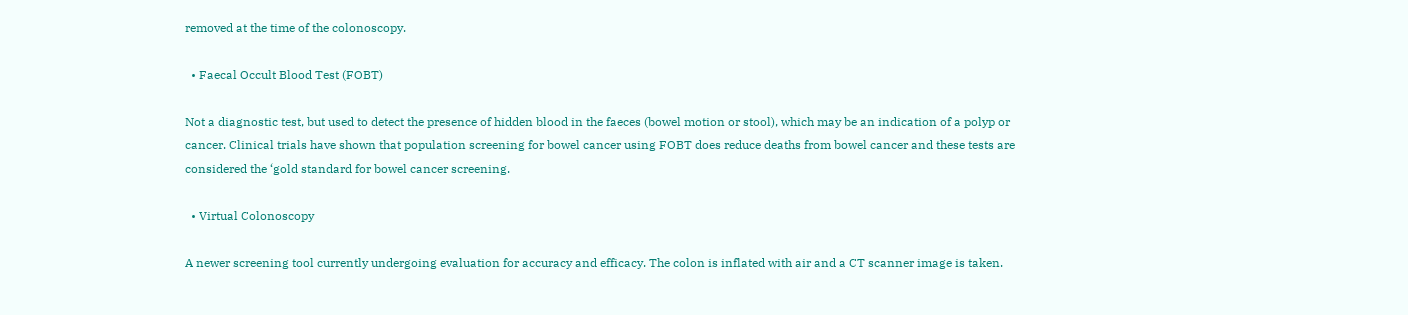removed at the time of the colonoscopy.

  • Faecal Occult Blood Test (FOBT)

Not a diagnostic test, but used to detect the presence of hidden blood in the faeces (bowel motion or stool), which may be an indication of a polyp or cancer. Clinical trials have shown that population screening for bowel cancer using FOBT does reduce deaths from bowel cancer and these tests are considered the ‘gold standard for bowel cancer screening.

  • Virtual Colonoscopy

A newer screening tool currently undergoing evaluation for accuracy and efficacy. The colon is inflated with air and a CT scanner image is taken.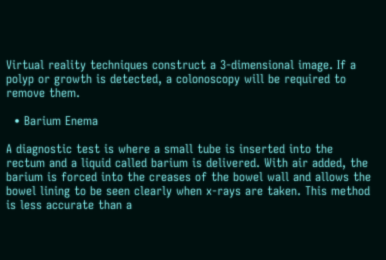Virtual reality techniques construct a 3-dimensional image. If a polyp or growth is detected, a colonoscopy will be required to remove them.

  • Barium Enema

A diagnostic test is where a small tube is inserted into the rectum and a liquid called barium is delivered. With air added, the barium is forced into the creases of the bowel wall and allows the bowel lining to be seen clearly when x-rays are taken. This method is less accurate than a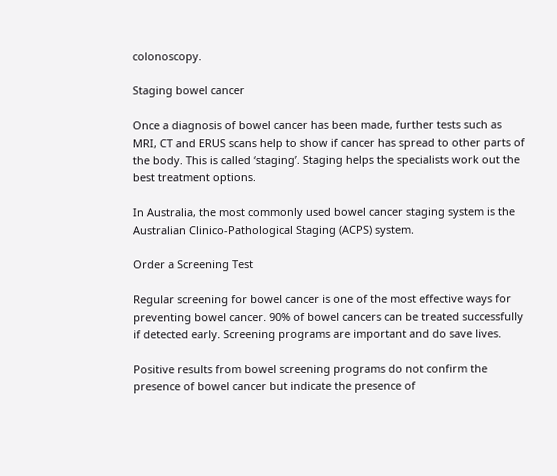colonoscopy.

Staging bowel cancer

Once a diagnosis of bowel cancer has been made, further tests such as MRI, CT and ERUS scans help to show if cancer has spread to other parts of the body. This is called ‘staging’. Staging helps the specialists work out the best treatment options.

In Australia, the most commonly used bowel cancer staging system is the Australian Clinico-Pathological Staging (ACPS) system.

Order a Screening Test

Regular screening for bowel cancer is one of the most effective ways for preventing bowel cancer. 90% of bowel cancers can be treated successfully if detected early. Screening programs are important and do save lives.

Positive results from bowel screening programs do not confirm the presence of bowel cancer but indicate the presence of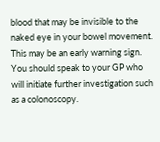blood that may be invisible to the naked eye in your bowel movement.  This may be an early warning sign.  You should speak to your GP who will initiate further investigation such as a colonoscopy.